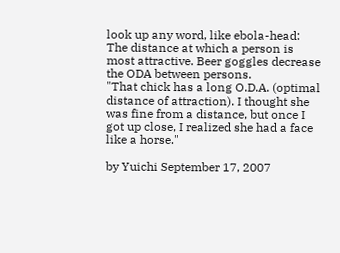look up any word, like ebola-head:
The distance at which a person is most attractive. Beer goggles decrease the ODA between persons.
"That chick has a long O.D.A. (optimal distance of attraction). I thought she was fine from a distance, but once I got up close, I realized she had a face like a horse."

by Yuichi September 17, 2007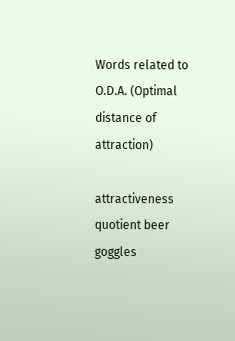Words related to O.D.A. (Optimal distance of attraction)

attractiveness quotient beer goggles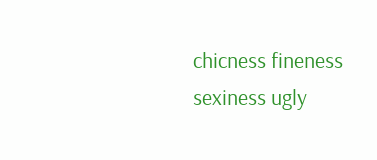chicness fineness sexiness ugly